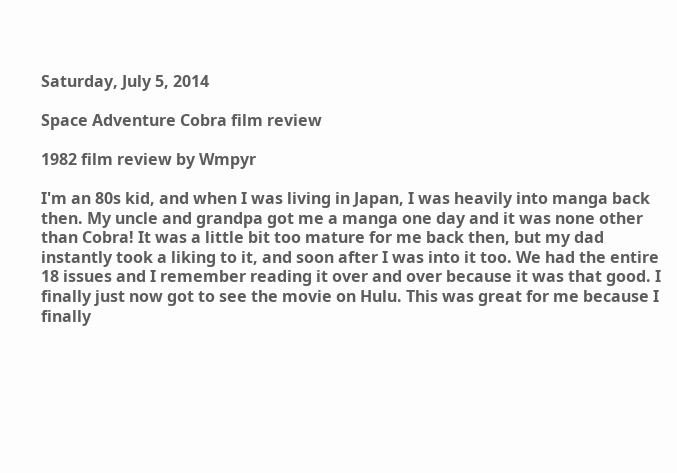Saturday, July 5, 2014

Space Adventure Cobra film review

1982 film review by Wmpyr

I'm an 80s kid, and when I was living in Japan, I was heavily into manga back then. My uncle and grandpa got me a manga one day and it was none other than Cobra! It was a little bit too mature for me back then, but my dad instantly took a liking to it, and soon after I was into it too. We had the entire 18 issues and I remember reading it over and over because it was that good. I finally just now got to see the movie on Hulu. This was great for me because I finally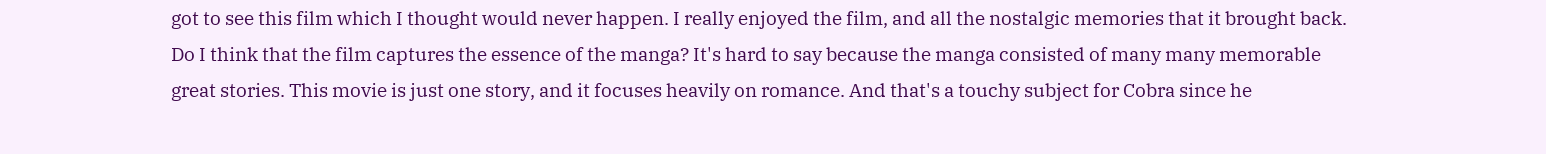got to see this film which I thought would never happen. I really enjoyed the film, and all the nostalgic memories that it brought back. Do I think that the film captures the essence of the manga? It's hard to say because the manga consisted of many many memorable great stories. This movie is just one story, and it focuses heavily on romance. And that's a touchy subject for Cobra since he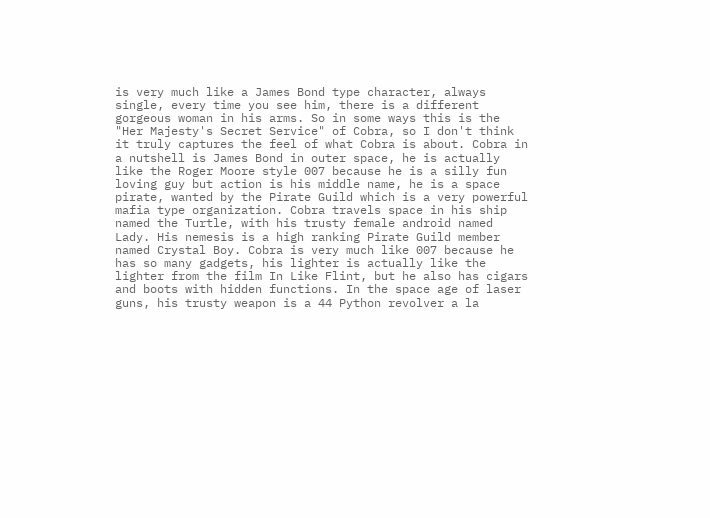is very much like a James Bond type character, always single, every time you see him, there is a different gorgeous woman in his arms. So in some ways this is the "Her Majesty's Secret Service" of Cobra, so I don't think it truly captures the feel of what Cobra is about. Cobra in a nutshell is James Bond in outer space, he is actually like the Roger Moore style 007 because he is a silly fun loving guy but action is his middle name, he is a space pirate, wanted by the Pirate Guild which is a very powerful mafia type organization. Cobra travels space in his ship named the Turtle, with his trusty female android named Lady. His nemesis is a high ranking Pirate Guild member named Crystal Boy. Cobra is very much like 007 because he has so many gadgets, his lighter is actually like the lighter from the film In Like Flint, but he also has cigars and boots with hidden functions. In the space age of laser guns, his trusty weapon is a 44 Python revolver a la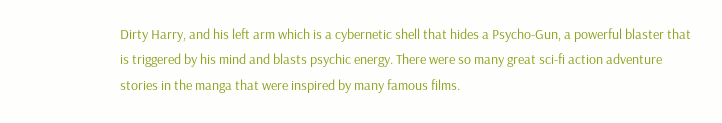Dirty Harry, and his left arm which is a cybernetic shell that hides a Psycho-Gun, a powerful blaster that is triggered by his mind and blasts psychic energy. There were so many great sci-fi action adventure stories in the manga that were inspired by many famous films.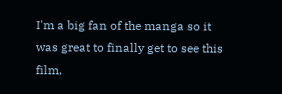I'm a big fan of the manga so it was great to finally get to see this film,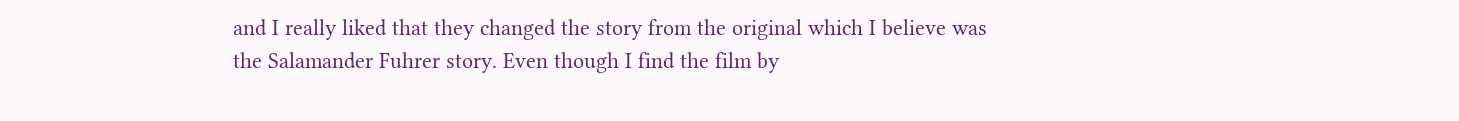and I really liked that they changed the story from the original which I believe was the Salamander Fuhrer story. Even though I find the film by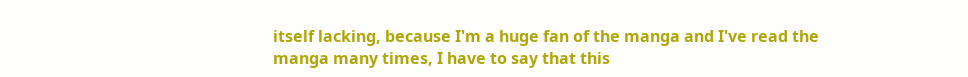itself lacking, because I'm a huge fan of the manga and I've read the manga many times, I have to say that this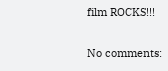film ROCKS!!!

No comments: